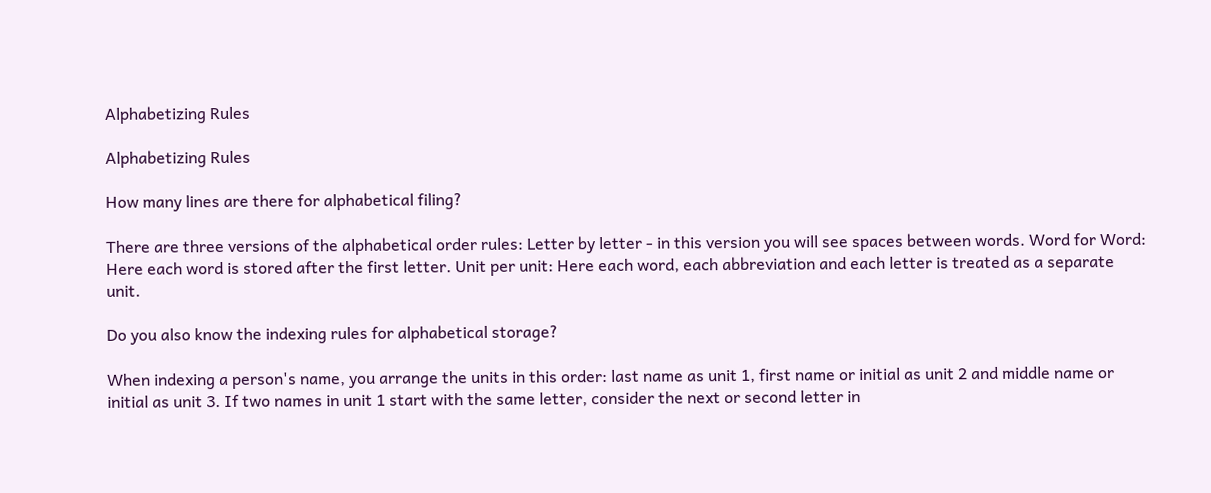Alphabetizing Rules

Alphabetizing Rules

How many lines are there for alphabetical filing?

There are three versions of the alphabetical order rules: Letter by letter - in this version you will see spaces between words. Word for Word: Here each word is stored after the first letter. Unit per unit: Here each word, each abbreviation and each letter is treated as a separate unit.

Do you also know the indexing rules for alphabetical storage?

When indexing a person's name, you arrange the units in this order: last name as unit 1, first name or initial as unit 2 and middle name or initial as unit 3. If two names in unit 1 start with the same letter, consider the next or second letter in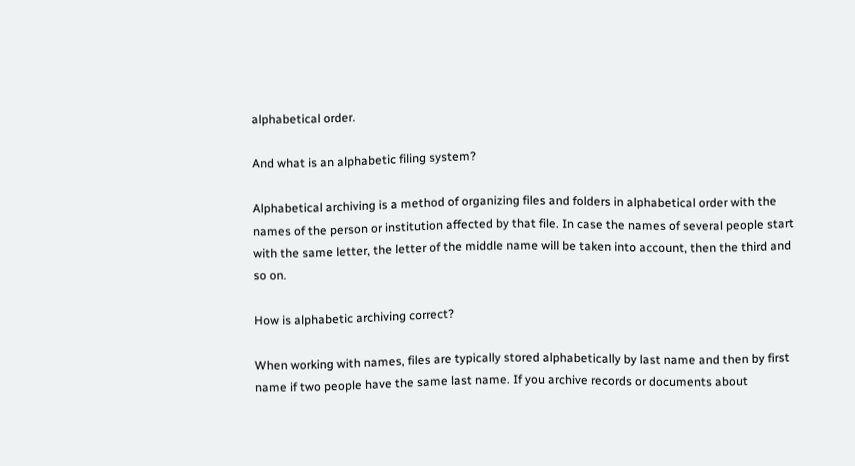alphabetical order.

And what is an alphabetic filing system?

Alphabetical archiving is a method of organizing files and folders in alphabetical order with the names of the person or institution affected by that file. In case the names of several people start with the same letter, the letter of the middle name will be taken into account, then the third and so on.

How is alphabetic archiving correct?

When working with names, files are typically stored alphabetically by last name and then by first name if two people have the same last name. If you archive records or documents about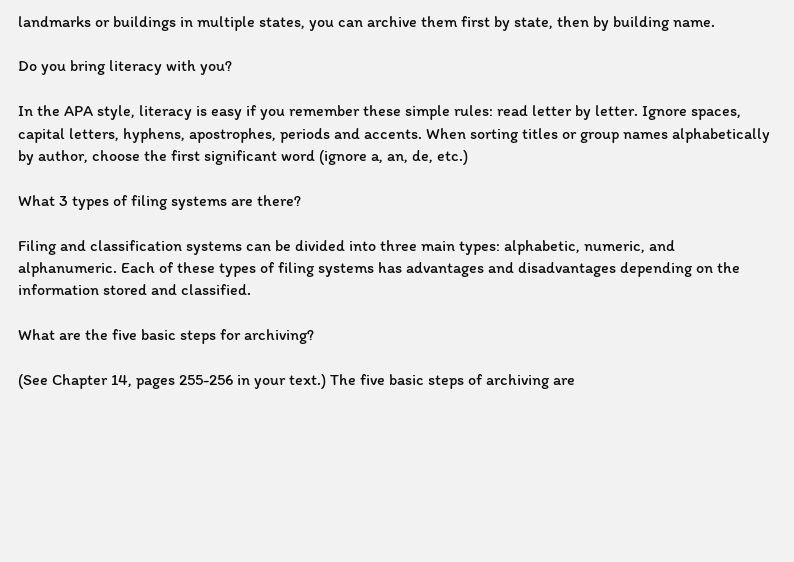landmarks or buildings in multiple states, you can archive them first by state, then by building name.

Do you bring literacy with you?

In the APA style, literacy is easy if you remember these simple rules: read letter by letter. Ignore spaces, capital letters, hyphens, apostrophes, periods and accents. When sorting titles or group names alphabetically by author, choose the first significant word (ignore a, an, de, etc.)

What 3 types of filing systems are there?

Filing and classification systems can be divided into three main types: alphabetic, numeric, and alphanumeric. Each of these types of filing systems has advantages and disadvantages depending on the information stored and classified.

What are the five basic steps for archiving?

(See Chapter 14, pages 255-256 in your text.) The five basic steps of archiving are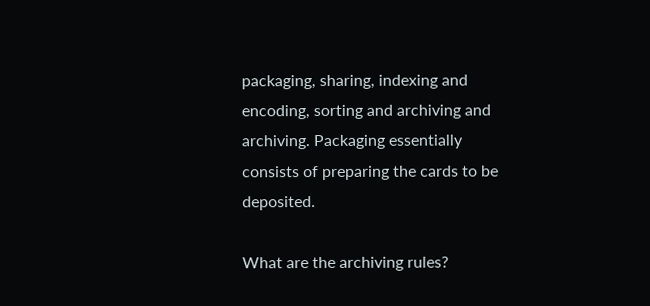packaging, sharing, indexing and encoding, sorting and archiving and archiving. Packaging essentially consists of preparing the cards to be deposited.

What are the archiving rules?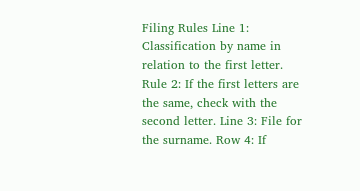Filing Rules Line 1: Classification by name in relation to the first letter. Rule 2: If the first letters are the same, check with the second letter. Line 3: File for the surname. Row 4: If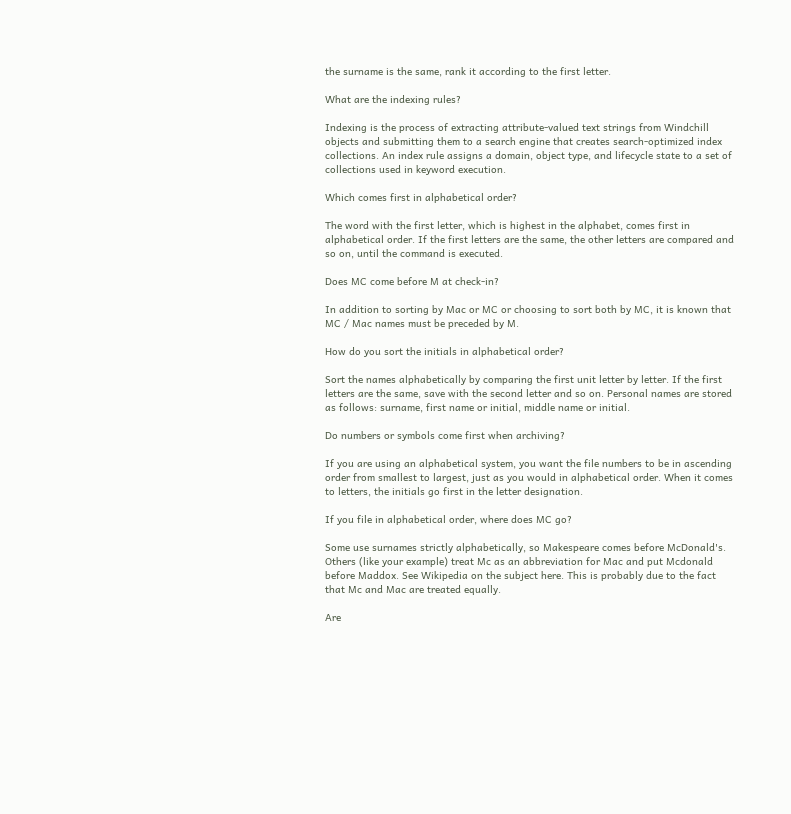the surname is the same, rank it according to the first letter.

What are the indexing rules?

Indexing is the process of extracting attribute-valued text strings from Windchill objects and submitting them to a search engine that creates search-optimized index collections. An index rule assigns a domain, object type, and lifecycle state to a set of collections used in keyword execution.

Which comes first in alphabetical order?

The word with the first letter, which is highest in the alphabet, comes first in alphabetical order. If the first letters are the same, the other letters are compared and so on, until the command is executed.

Does MC come before M at check-in?

In addition to sorting by Mac or MC or choosing to sort both by MC, it is known that MC / Mac names must be preceded by M.

How do you sort the initials in alphabetical order?

Sort the names alphabetically by comparing the first unit letter by letter. If the first letters are the same, save with the second letter and so on. Personal names are stored as follows: surname, first name or initial, middle name or initial.

Do numbers or symbols come first when archiving?

If you are using an alphabetical system, you want the file numbers to be in ascending order from smallest to largest, just as you would in alphabetical order. When it comes to letters, the initials go first in the letter designation.

If you file in alphabetical order, where does MC go?

Some use surnames strictly alphabetically, so Makespeare comes before McDonald's. Others (like your example) treat Mc as an abbreviation for Mac and put Mcdonald before Maddox. See Wikipedia on the subject here. This is probably due to the fact that Mc and Mac are treated equally.

Are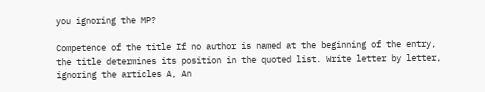you ignoring the MP?

Competence of the title If no author is named at the beginning of the entry, the title determines its position in the quoted list. Write letter by letter, ignoring the articles A, An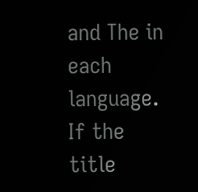and The in each language. If the title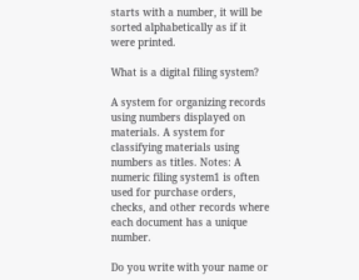starts with a number, it will be sorted alphabetically as if it were printed.

What is a digital filing system?

A system for organizing records using numbers displayed on materials. A system for classifying materials using numbers as titles. Notes: A numeric filing system1 is often used for purchase orders, checks, and other records where each document has a unique number.

Do you write with your name or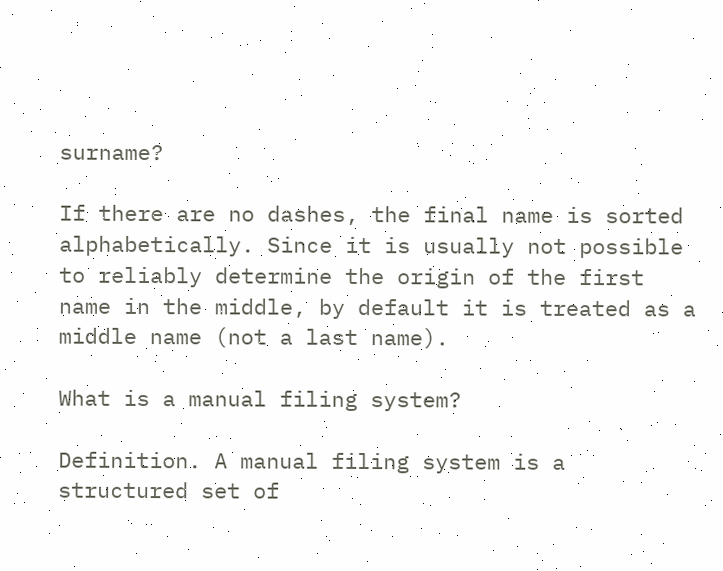surname?

If there are no dashes, the final name is sorted alphabetically. Since it is usually not possible to reliably determine the origin of the first name in the middle, by default it is treated as a middle name (not a last name).

What is a manual filing system?

Definition. A manual filing system is a structured set of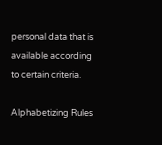personal data that is available according to certain criteria.

Alphabetizing Rules